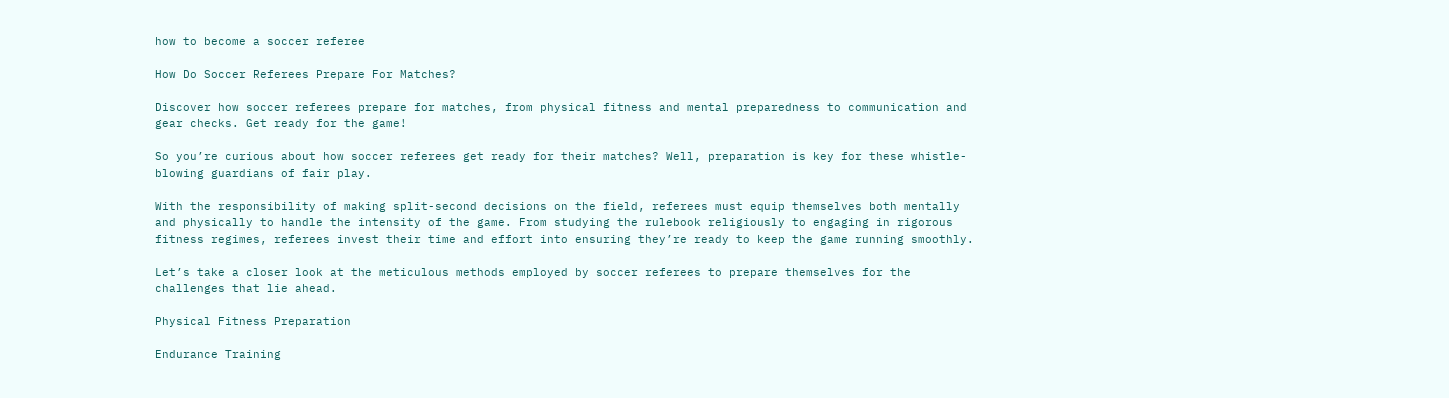how to become a soccer referee

How Do Soccer Referees Prepare For Matches?

Discover how soccer referees prepare for matches, from physical fitness and mental preparedness to communication and gear checks. Get ready for the game!

So you’re curious about how soccer referees get ready for their matches? Well, preparation is key for these whistle-blowing guardians of fair play.

With the responsibility of making split-second decisions on the field, referees must equip themselves both mentally and physically to handle the intensity of the game. From studying the rulebook religiously to engaging in rigorous fitness regimes, referees invest their time and effort into ensuring they’re ready to keep the game running smoothly.

Let’s take a closer look at the meticulous methods employed by soccer referees to prepare themselves for the challenges that lie ahead.

Physical Fitness Preparation

Endurance Training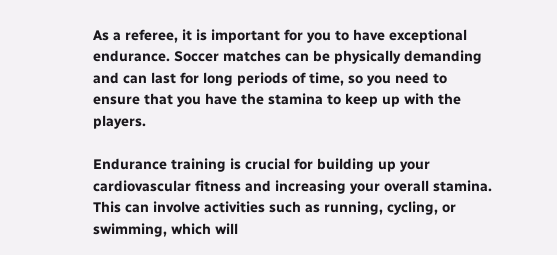As a referee, it is important for you to have exceptional endurance. Soccer matches can be physically demanding and can last for long periods of time, so you need to ensure that you have the stamina to keep up with the players.

Endurance training is crucial for building up your cardiovascular fitness and increasing your overall stamina. This can involve activities such as running, cycling, or swimming, which will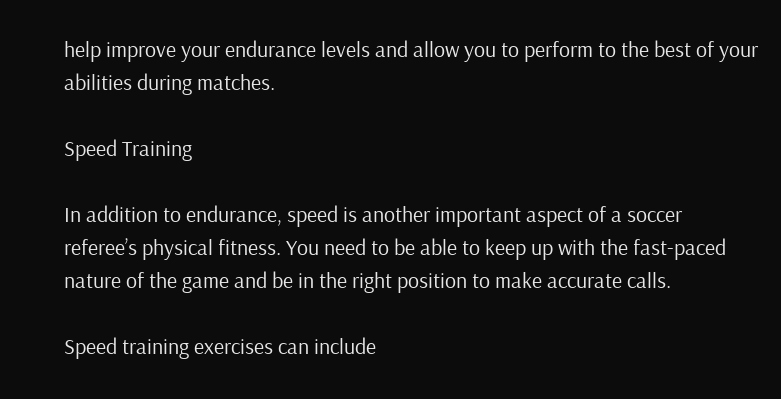help improve your endurance levels and allow you to perform to the best of your abilities during matches.

Speed Training

In addition to endurance, speed is another important aspect of a soccer referee’s physical fitness. You need to be able to keep up with the fast-paced nature of the game and be in the right position to make accurate calls.

Speed training exercises can include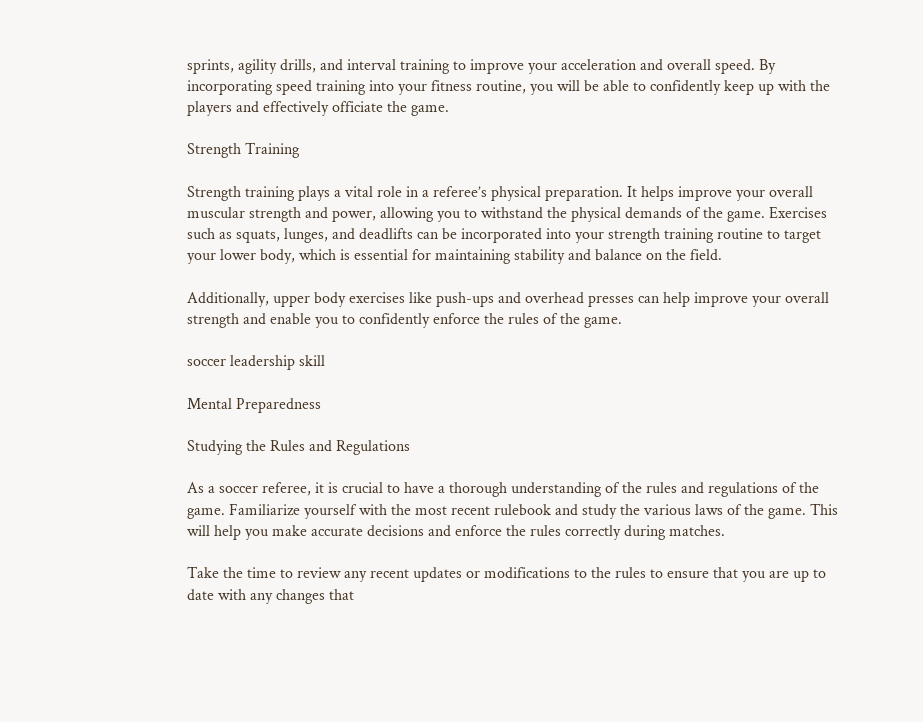sprints, agility drills, and interval training to improve your acceleration and overall speed. By incorporating speed training into your fitness routine, you will be able to confidently keep up with the players and effectively officiate the game.

Strength Training

Strength training plays a vital role in a referee’s physical preparation. It helps improve your overall muscular strength and power, allowing you to withstand the physical demands of the game. Exercises such as squats, lunges, and deadlifts can be incorporated into your strength training routine to target your lower body, which is essential for maintaining stability and balance on the field.

Additionally, upper body exercises like push-ups and overhead presses can help improve your overall strength and enable you to confidently enforce the rules of the game.

soccer leadership skill

Mental Preparedness

Studying the Rules and Regulations

As a soccer referee, it is crucial to have a thorough understanding of the rules and regulations of the game. Familiarize yourself with the most recent rulebook and study the various laws of the game. This will help you make accurate decisions and enforce the rules correctly during matches.

Take the time to review any recent updates or modifications to the rules to ensure that you are up to date with any changes that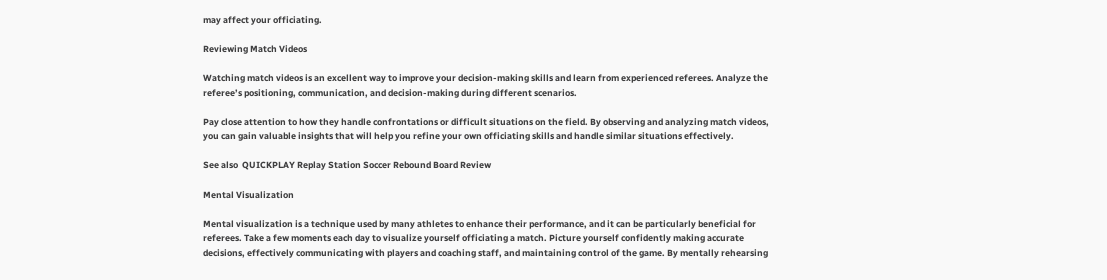may affect your officiating.

Reviewing Match Videos

Watching match videos is an excellent way to improve your decision-making skills and learn from experienced referees. Analyze the referee’s positioning, communication, and decision-making during different scenarios.

Pay close attention to how they handle confrontations or difficult situations on the field. By observing and analyzing match videos, you can gain valuable insights that will help you refine your own officiating skills and handle similar situations effectively.

See also  QUICKPLAY Replay Station Soccer Rebound Board Review

Mental Visualization

Mental visualization is a technique used by many athletes to enhance their performance, and it can be particularly beneficial for referees. Take a few moments each day to visualize yourself officiating a match. Picture yourself confidently making accurate decisions, effectively communicating with players and coaching staff, and maintaining control of the game. By mentally rehearsing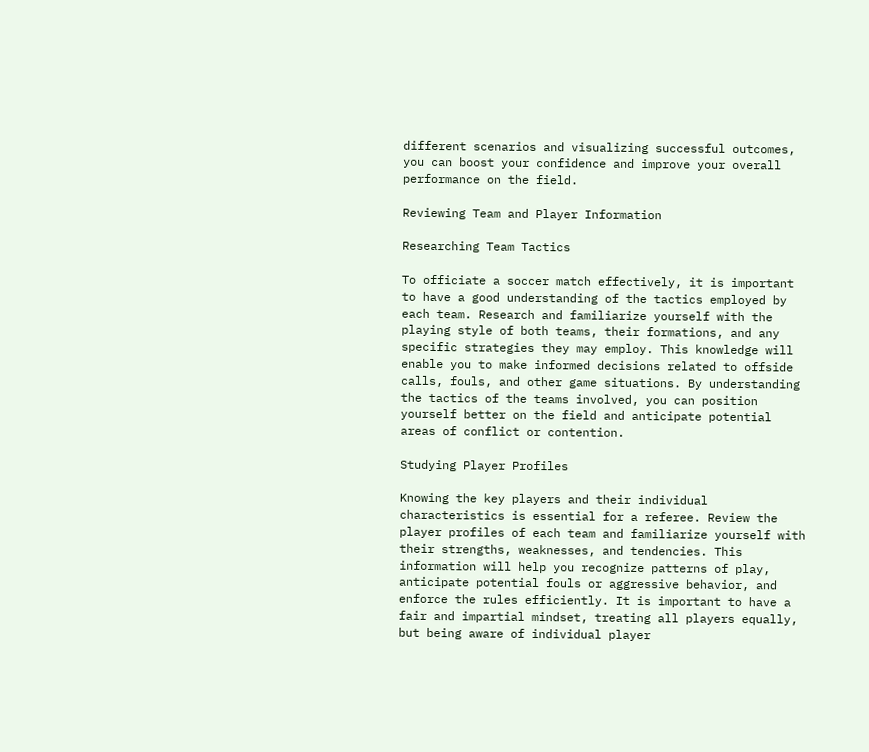different scenarios and visualizing successful outcomes, you can boost your confidence and improve your overall performance on the field.

Reviewing Team and Player Information

Researching Team Tactics

To officiate a soccer match effectively, it is important to have a good understanding of the tactics employed by each team. Research and familiarize yourself with the playing style of both teams, their formations, and any specific strategies they may employ. This knowledge will enable you to make informed decisions related to offside calls, fouls, and other game situations. By understanding the tactics of the teams involved, you can position yourself better on the field and anticipate potential areas of conflict or contention.

Studying Player Profiles

Knowing the key players and their individual characteristics is essential for a referee. Review the player profiles of each team and familiarize yourself with their strengths, weaknesses, and tendencies. This information will help you recognize patterns of play, anticipate potential fouls or aggressive behavior, and enforce the rules efficiently. It is important to have a fair and impartial mindset, treating all players equally, but being aware of individual player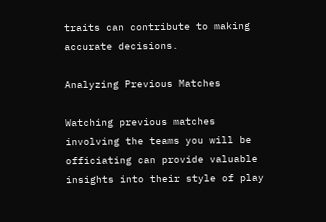traits can contribute to making accurate decisions.

Analyzing Previous Matches

Watching previous matches involving the teams you will be officiating can provide valuable insights into their style of play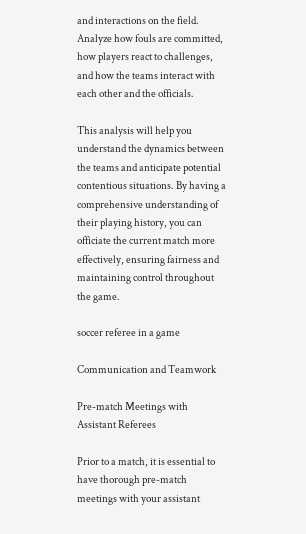and interactions on the field. Analyze how fouls are committed, how players react to challenges, and how the teams interact with each other and the officials.

This analysis will help you understand the dynamics between the teams and anticipate potential contentious situations. By having a comprehensive understanding of their playing history, you can officiate the current match more effectively, ensuring fairness and maintaining control throughout the game.

soccer referee in a game

Communication and Teamwork

Pre-match Meetings with Assistant Referees

Prior to a match, it is essential to have thorough pre-match meetings with your assistant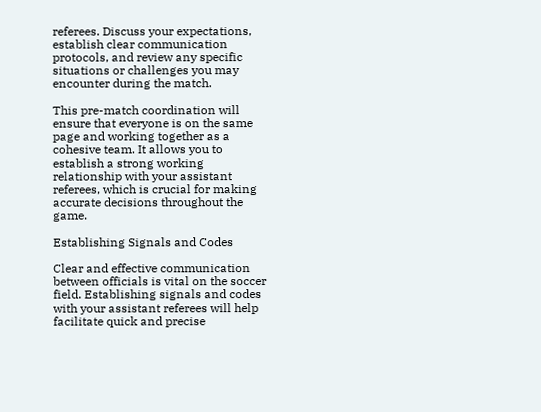referees. Discuss your expectations, establish clear communication protocols, and review any specific situations or challenges you may encounter during the match.

This pre-match coordination will ensure that everyone is on the same page and working together as a cohesive team. It allows you to establish a strong working relationship with your assistant referees, which is crucial for making accurate decisions throughout the game.

Establishing Signals and Codes

Clear and effective communication between officials is vital on the soccer field. Establishing signals and codes with your assistant referees will help facilitate quick and precise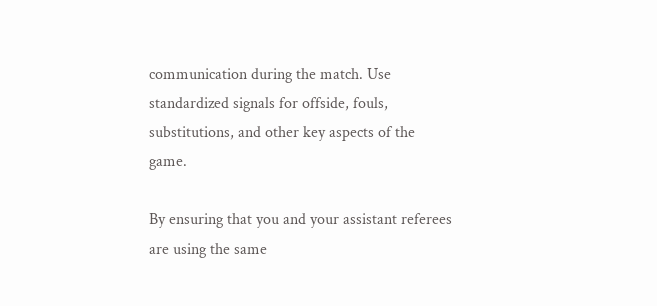communication during the match. Use standardized signals for offside, fouls, substitutions, and other key aspects of the game.

By ensuring that you and your assistant referees are using the same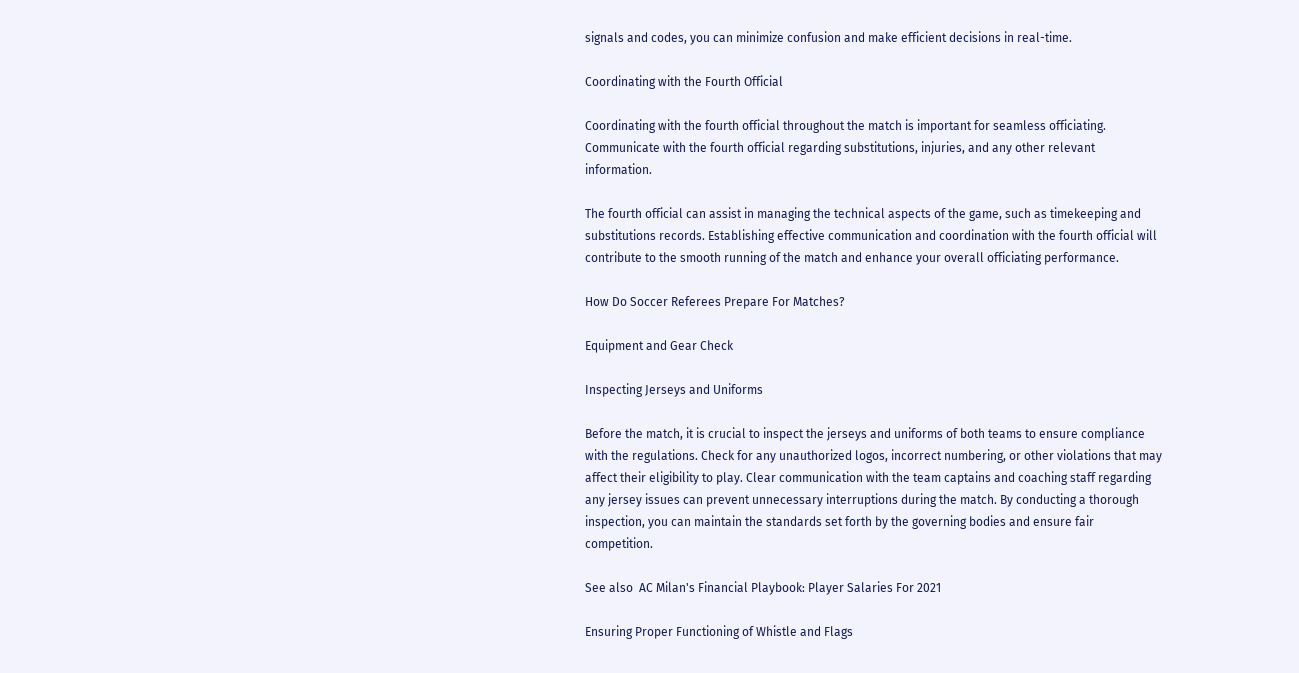signals and codes, you can minimize confusion and make efficient decisions in real-time.

Coordinating with the Fourth Official

Coordinating with the fourth official throughout the match is important for seamless officiating. Communicate with the fourth official regarding substitutions, injuries, and any other relevant information.

The fourth official can assist in managing the technical aspects of the game, such as timekeeping and substitutions records. Establishing effective communication and coordination with the fourth official will contribute to the smooth running of the match and enhance your overall officiating performance.

How Do Soccer Referees Prepare For Matches?

Equipment and Gear Check

Inspecting Jerseys and Uniforms

Before the match, it is crucial to inspect the jerseys and uniforms of both teams to ensure compliance with the regulations. Check for any unauthorized logos, incorrect numbering, or other violations that may affect their eligibility to play. Clear communication with the team captains and coaching staff regarding any jersey issues can prevent unnecessary interruptions during the match. By conducting a thorough inspection, you can maintain the standards set forth by the governing bodies and ensure fair competition.

See also  AC Milan's Financial Playbook: Player Salaries For 2021

Ensuring Proper Functioning of Whistle and Flags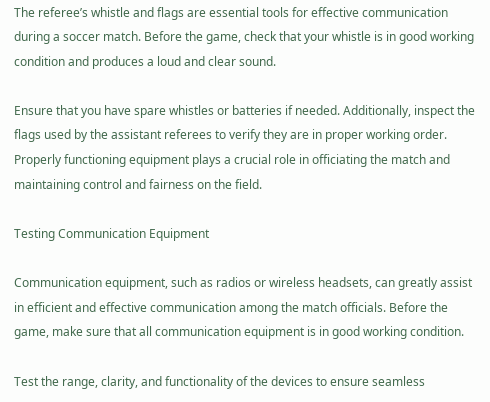The referee’s whistle and flags are essential tools for effective communication during a soccer match. Before the game, check that your whistle is in good working condition and produces a loud and clear sound.

Ensure that you have spare whistles or batteries if needed. Additionally, inspect the flags used by the assistant referees to verify they are in proper working order. Properly functioning equipment plays a crucial role in officiating the match and maintaining control and fairness on the field.

Testing Communication Equipment

Communication equipment, such as radios or wireless headsets, can greatly assist in efficient and effective communication among the match officials. Before the game, make sure that all communication equipment is in good working condition.

Test the range, clarity, and functionality of the devices to ensure seamless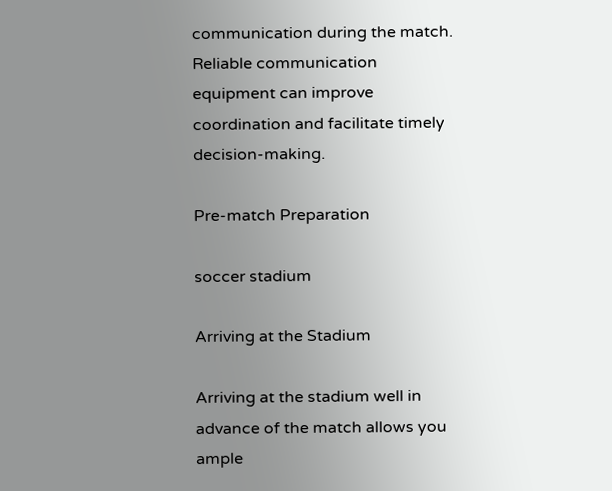communication during the match. Reliable communication equipment can improve coordination and facilitate timely decision-making.

Pre-match Preparation

soccer stadium

Arriving at the Stadium

Arriving at the stadium well in advance of the match allows you ample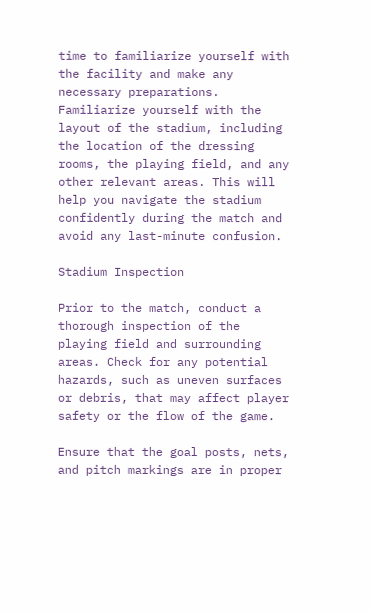time to familiarize yourself with the facility and make any necessary preparations. Familiarize yourself with the layout of the stadium, including the location of the dressing rooms, the playing field, and any other relevant areas. This will help you navigate the stadium confidently during the match and avoid any last-minute confusion.

Stadium Inspection

Prior to the match, conduct a thorough inspection of the playing field and surrounding areas. Check for any potential hazards, such as uneven surfaces or debris, that may affect player safety or the flow of the game.

Ensure that the goal posts, nets, and pitch markings are in proper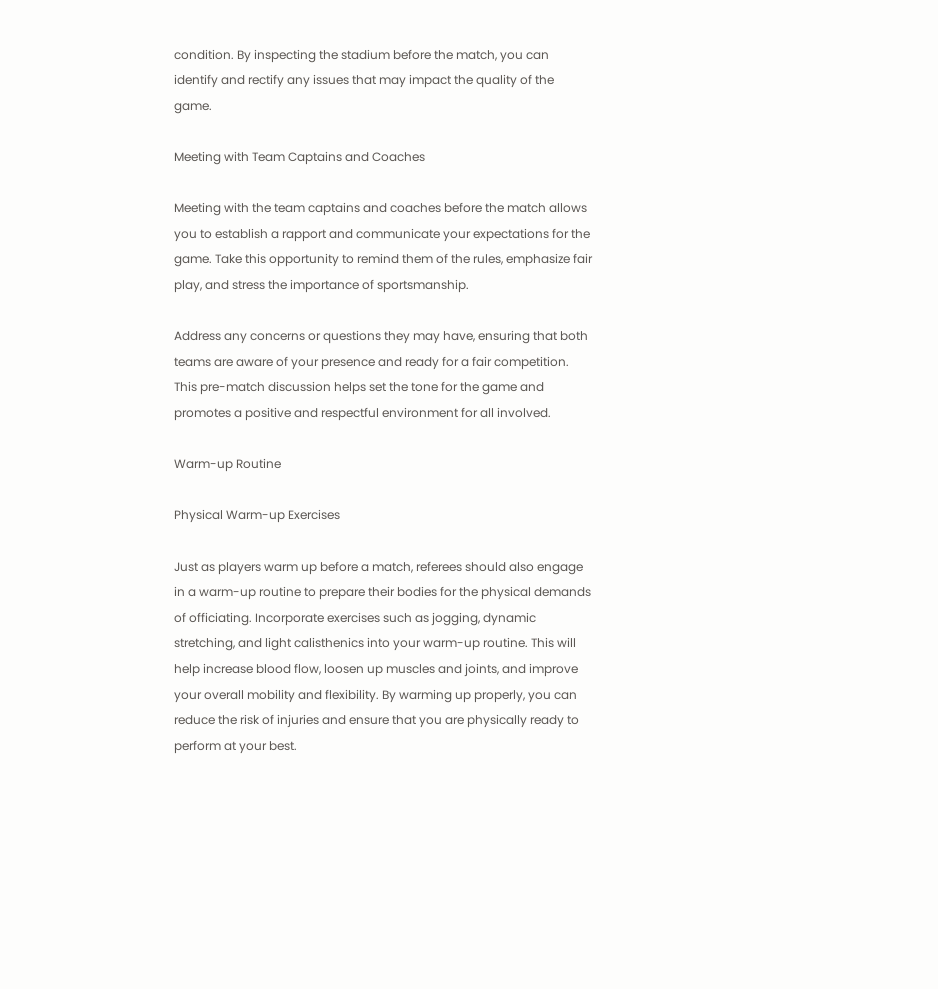condition. By inspecting the stadium before the match, you can identify and rectify any issues that may impact the quality of the game.

Meeting with Team Captains and Coaches

Meeting with the team captains and coaches before the match allows you to establish a rapport and communicate your expectations for the game. Take this opportunity to remind them of the rules, emphasize fair play, and stress the importance of sportsmanship.

Address any concerns or questions they may have, ensuring that both teams are aware of your presence and ready for a fair competition. This pre-match discussion helps set the tone for the game and promotes a positive and respectful environment for all involved.

Warm-up Routine

Physical Warm-up Exercises

Just as players warm up before a match, referees should also engage in a warm-up routine to prepare their bodies for the physical demands of officiating. Incorporate exercises such as jogging, dynamic stretching, and light calisthenics into your warm-up routine. This will help increase blood flow, loosen up muscles and joints, and improve your overall mobility and flexibility. By warming up properly, you can reduce the risk of injuries and ensure that you are physically ready to perform at your best.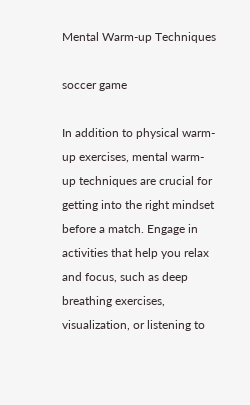Mental Warm-up Techniques

soccer game

In addition to physical warm-up exercises, mental warm-up techniques are crucial for getting into the right mindset before a match. Engage in activities that help you relax and focus, such as deep breathing exercises, visualization, or listening to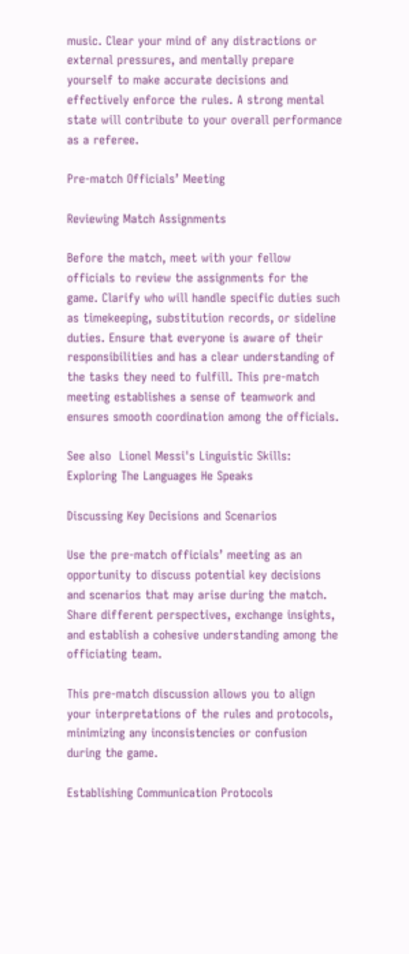music. Clear your mind of any distractions or external pressures, and mentally prepare yourself to make accurate decisions and effectively enforce the rules. A strong mental state will contribute to your overall performance as a referee.

Pre-match Officials’ Meeting

Reviewing Match Assignments

Before the match, meet with your fellow officials to review the assignments for the game. Clarify who will handle specific duties such as timekeeping, substitution records, or sideline duties. Ensure that everyone is aware of their responsibilities and has a clear understanding of the tasks they need to fulfill. This pre-match meeting establishes a sense of teamwork and ensures smooth coordination among the officials.

See also  Lionel Messi's Linguistic Skills: Exploring The Languages He Speaks

Discussing Key Decisions and Scenarios

Use the pre-match officials’ meeting as an opportunity to discuss potential key decisions and scenarios that may arise during the match. Share different perspectives, exchange insights, and establish a cohesive understanding among the officiating team.

This pre-match discussion allows you to align your interpretations of the rules and protocols, minimizing any inconsistencies or confusion during the game.

Establishing Communication Protocols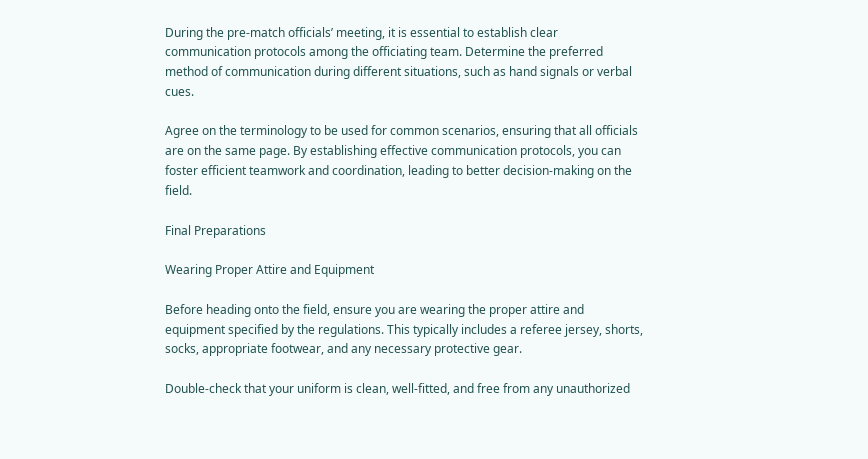During the pre-match officials’ meeting, it is essential to establish clear communication protocols among the officiating team. Determine the preferred method of communication during different situations, such as hand signals or verbal cues.

Agree on the terminology to be used for common scenarios, ensuring that all officials are on the same page. By establishing effective communication protocols, you can foster efficient teamwork and coordination, leading to better decision-making on the field.

Final Preparations

Wearing Proper Attire and Equipment

Before heading onto the field, ensure you are wearing the proper attire and equipment specified by the regulations. This typically includes a referee jersey, shorts, socks, appropriate footwear, and any necessary protective gear.

Double-check that your uniform is clean, well-fitted, and free from any unauthorized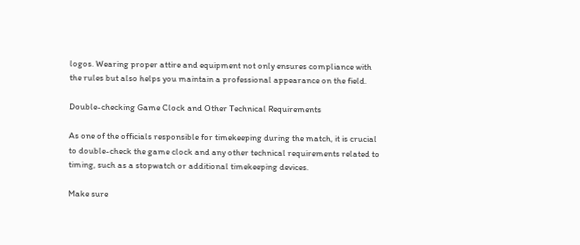logos. Wearing proper attire and equipment not only ensures compliance with the rules but also helps you maintain a professional appearance on the field.

Double-checking Game Clock and Other Technical Requirements

As one of the officials responsible for timekeeping during the match, it is crucial to double-check the game clock and any other technical requirements related to timing, such as a stopwatch or additional timekeeping devices.

Make sure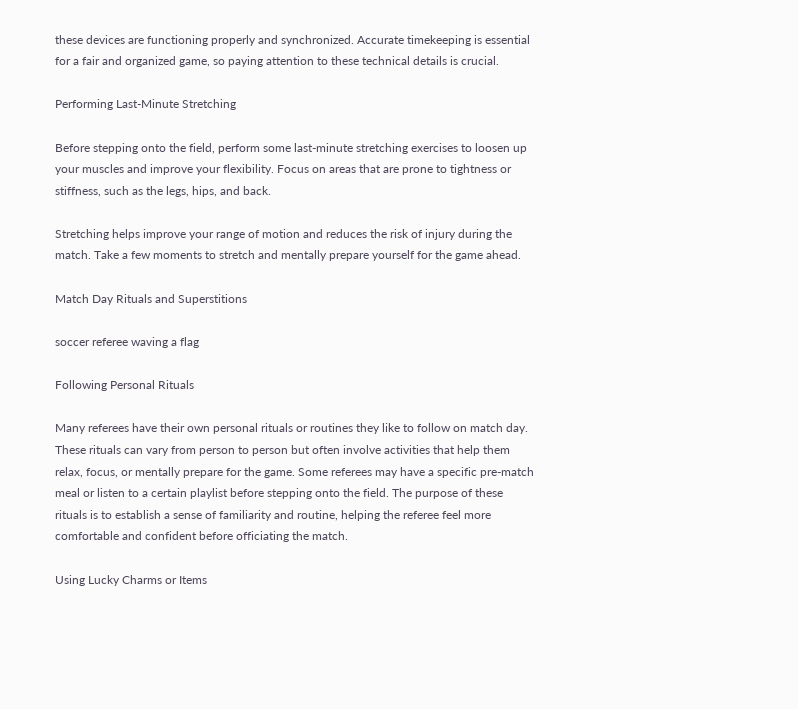these devices are functioning properly and synchronized. Accurate timekeeping is essential for a fair and organized game, so paying attention to these technical details is crucial.

Performing Last-Minute Stretching

Before stepping onto the field, perform some last-minute stretching exercises to loosen up your muscles and improve your flexibility. Focus on areas that are prone to tightness or stiffness, such as the legs, hips, and back.

Stretching helps improve your range of motion and reduces the risk of injury during the match. Take a few moments to stretch and mentally prepare yourself for the game ahead.

Match Day Rituals and Superstitions

soccer referee waving a flag

Following Personal Rituals

Many referees have their own personal rituals or routines they like to follow on match day. These rituals can vary from person to person but often involve activities that help them relax, focus, or mentally prepare for the game. Some referees may have a specific pre-match meal or listen to a certain playlist before stepping onto the field. The purpose of these rituals is to establish a sense of familiarity and routine, helping the referee feel more comfortable and confident before officiating the match.

Using Lucky Charms or Items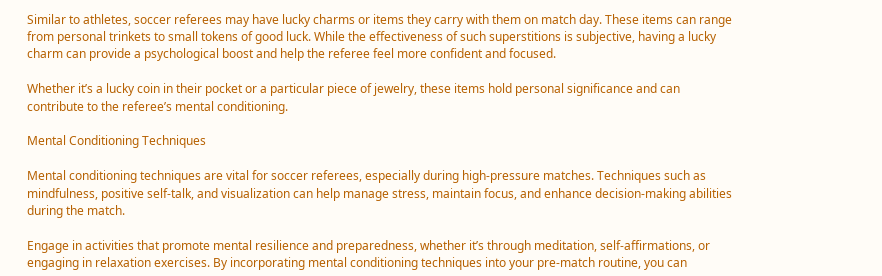Similar to athletes, soccer referees may have lucky charms or items they carry with them on match day. These items can range from personal trinkets to small tokens of good luck. While the effectiveness of such superstitions is subjective, having a lucky charm can provide a psychological boost and help the referee feel more confident and focused.

Whether it’s a lucky coin in their pocket or a particular piece of jewelry, these items hold personal significance and can contribute to the referee’s mental conditioning.

Mental Conditioning Techniques

Mental conditioning techniques are vital for soccer referees, especially during high-pressure matches. Techniques such as mindfulness, positive self-talk, and visualization can help manage stress, maintain focus, and enhance decision-making abilities during the match.

Engage in activities that promote mental resilience and preparedness, whether it’s through meditation, self-affirmations, or engaging in relaxation exercises. By incorporating mental conditioning techniques into your pre-match routine, you can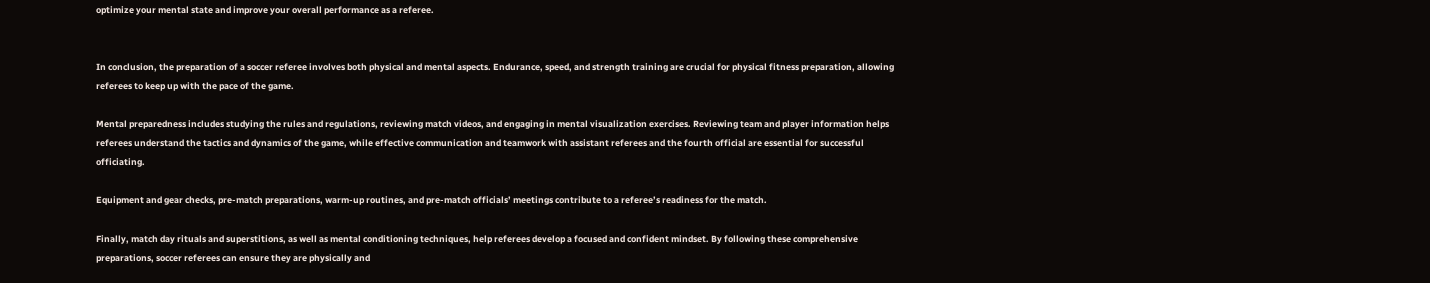optimize your mental state and improve your overall performance as a referee.


In conclusion, the preparation of a soccer referee involves both physical and mental aspects. Endurance, speed, and strength training are crucial for physical fitness preparation, allowing referees to keep up with the pace of the game.

Mental preparedness includes studying the rules and regulations, reviewing match videos, and engaging in mental visualization exercises. Reviewing team and player information helps referees understand the tactics and dynamics of the game, while effective communication and teamwork with assistant referees and the fourth official are essential for successful officiating.

Equipment and gear checks, pre-match preparations, warm-up routines, and pre-match officials’ meetings contribute to a referee’s readiness for the match.

Finally, match day rituals and superstitions, as well as mental conditioning techniques, help referees develop a focused and confident mindset. By following these comprehensive preparations, soccer referees can ensure they are physically and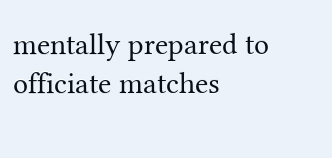mentally prepared to officiate matches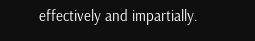effectively and impartially.